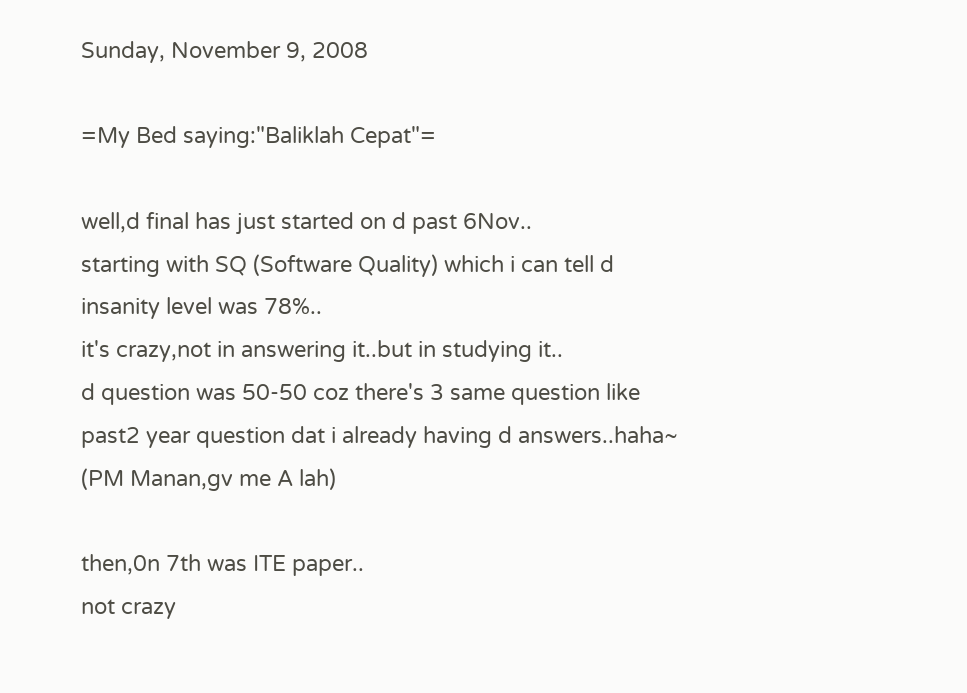Sunday, November 9, 2008

=My Bed saying:"Baliklah Cepat"=

well,d final has just started on d past 6Nov..
starting with SQ (Software Quality) which i can tell d insanity level was 78%..
it's crazy,not in answering it..but in studying it..
d question was 50-50 coz there's 3 same question like past2 year question dat i already having d answers..haha~ (PM Manan,gv me A lah)

then,0n 7th was ITE paper..
not crazy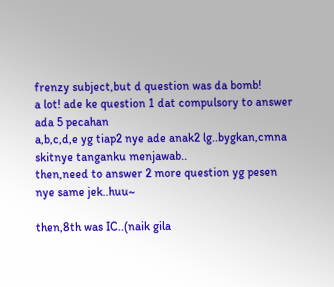frenzy subject,but d question was da bomb!
a lot! ade ke question 1 dat compulsory to answer ada 5 pecahan
a,b,c,d,e yg tiap2 nye ade anak2 lg..bygkan,cmna skitnye tanganku menjawab..
then,need to answer 2 more question yg pesen nye same jek..huu~

then,8th was IC..(naik gila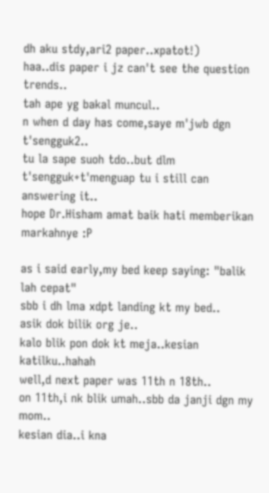dh aku stdy,ari2 paper..xpatot!)
haa..dis paper i jz can't see the question trends..
tah ape yg bakal muncul..
n when d day has come,saye m'jwb dgn t'sengguk2..
tu la sape suoh tdo..but dlm t'sengguk+t'menguap tu i still can answering it..
hope Dr.Hisham amat baik hati memberikan markahnye :P

as i said early,my bed keep saying: "balik lah cepat"
sbb i dh lma xdpt landing kt my bed..
asik dok bilik org je..
kalo blik pon dok kt meja..kesian katilku..hahah
well,d next paper was 11th n 18th..
on 11th,i nk blik umah..sbb da janji dgn my mom..
kesian dia..i kna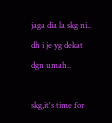jaga dia la skg ni..
dh i je yg dekat dgn umah..

skg,it's time for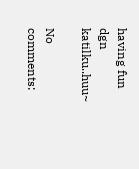having fun dgn katilku..huu~

No comments: